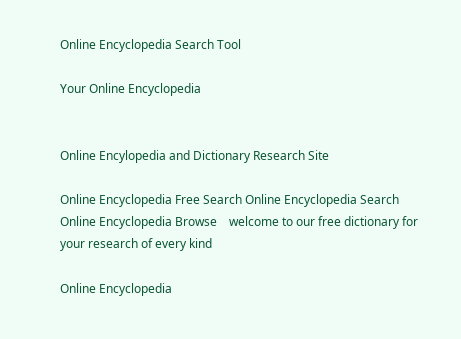Online Encyclopedia Search Tool

Your Online Encyclopedia


Online Encylopedia and Dictionary Research Site

Online Encyclopedia Free Search Online Encyclopedia Search    Online Encyclopedia Browse    welcome to our free dictionary for your research of every kind

Online Encyclopedia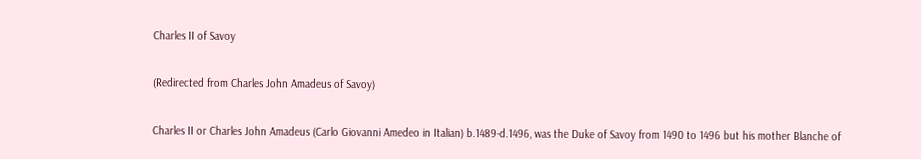Charles II of Savoy

(Redirected from Charles John Amadeus of Savoy)

Charles II or Charles John Amadeus (Carlo Giovanni Amedeo in Italian) b.1489-d.1496, was the Duke of Savoy from 1490 to 1496 but his mother Blanche of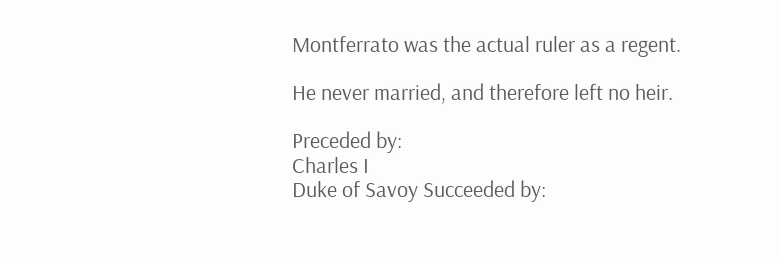Montferrato was the actual ruler as a regent.

He never married, and therefore left no heir.

Preceded by:
Charles I
Duke of Savoy Succeeded by: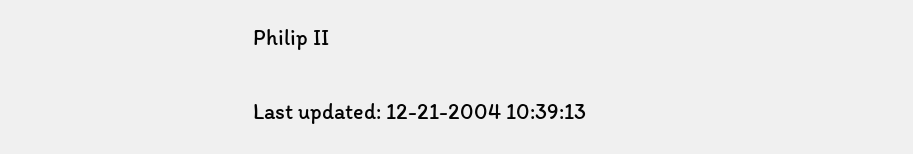Philip II

Last updated: 12-21-2004 10:39:13